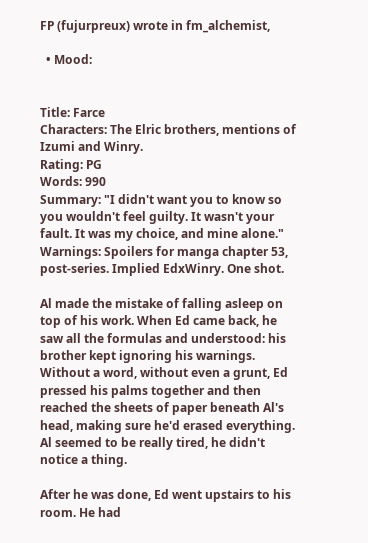FP (fujurpreux) wrote in fm_alchemist,

  • Mood:


Title: Farce
Characters: The Elric brothers, mentions of Izumi and Winry.
Rating: PG
Words: 990
Summary: "I didn't want you to know so you wouldn't feel guilty. It wasn't your fault. It was my choice, and mine alone."
Warnings: Spoilers for manga chapter 53, post-series. Implied EdxWinry. One shot.

Al made the mistake of falling asleep on top of his work. When Ed came back, he saw all the formulas and understood: his brother kept ignoring his warnings. Without a word, without even a grunt, Ed pressed his palms together and then reached the sheets of paper beneath Al's head, making sure he'd erased everything. Al seemed to be really tired, he didn't notice a thing.

After he was done, Ed went upstairs to his room. He had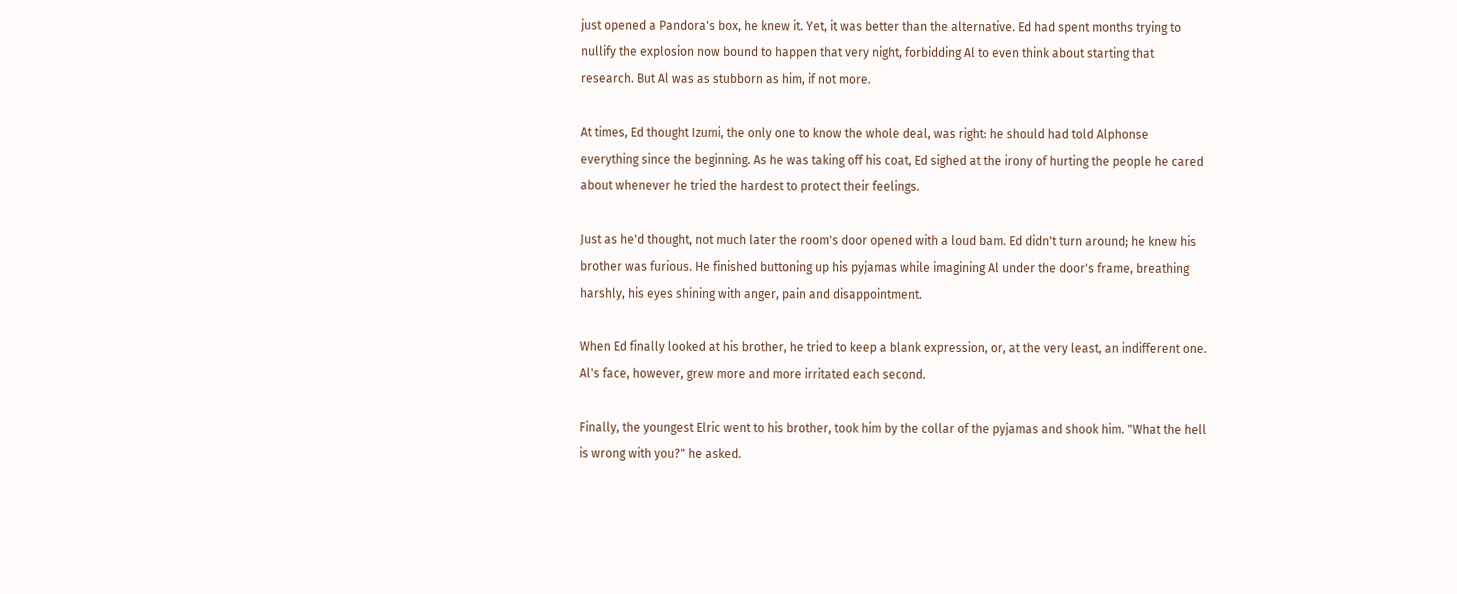just opened a Pandora's box, he knew it. Yet, it was better than the alternative. Ed had spent months trying to nullify the explosion now bound to happen that very night, forbidding Al to even think about starting that research. But Al was as stubborn as him, if not more.

At times, Ed thought Izumi, the only one to know the whole deal, was right: he should had told Alphonse everything since the beginning. As he was taking off his coat, Ed sighed at the irony of hurting the people he cared about whenever he tried the hardest to protect their feelings.

Just as he'd thought, not much later the room's door opened with a loud bam. Ed didn't turn around; he knew his brother was furious. He finished buttoning up his pyjamas while imagining Al under the door's frame, breathing harshly, his eyes shining with anger, pain and disappointment.

When Ed finally looked at his brother, he tried to keep a blank expression, or, at the very least, an indifferent one. Al's face, however, grew more and more irritated each second.

Finally, the youngest Elric went to his brother, took him by the collar of the pyjamas and shook him. "What the hell is wrong with you?" he asked.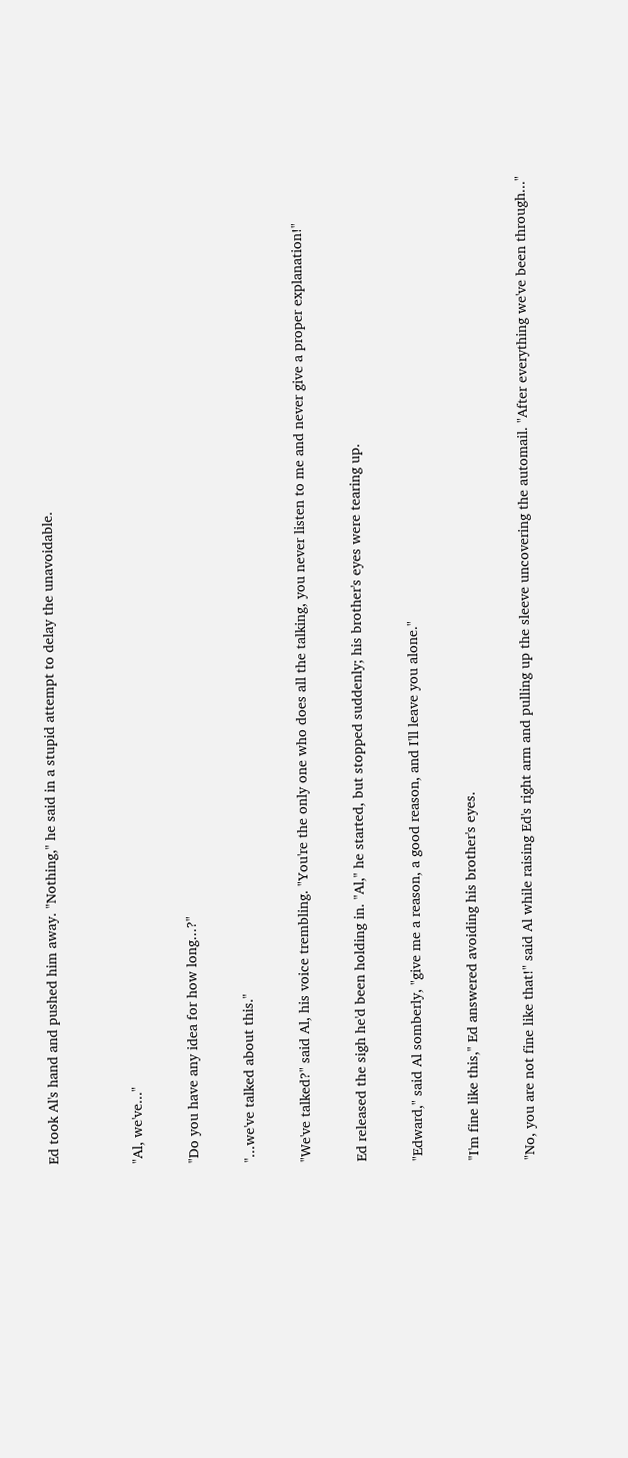Ed took Al's hand and pushed him away. "Nothing," he said in a stupid attempt to delay the unavoidable.


"Al, we've..."

"Do you have any idea for how long...?"

"...we've talked about this."

"We've talked?" said Al, his voice trembling. "You're the only one who does all the talking, you never listen to me and never give a proper explanation!"

Ed released the sigh he'd been holding in. "Al," he started, but stopped suddenly; his brother's eyes were tearing up.

"Edward," said Al somberly, "give me a reason, a good reason, and I'll leave you alone."

"I'm fine like this," Ed answered avoiding his brother's eyes.

"No, you are not fine like that!" said Al while raising Ed's right arm and pulling up the sleeve uncovering the automail. "After everything we've been through..."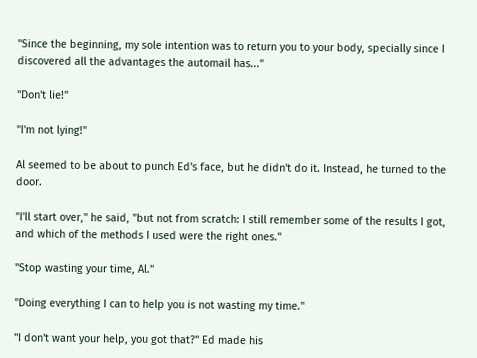"Since the beginning, my sole intention was to return you to your body, specially since I discovered all the advantages the automail has..."

"Don't lie!"

"I'm not lying!"

Al seemed to be about to punch Ed's face, but he didn't do it. Instead, he turned to the door.

"I'll start over," he said, "but not from scratch: I still remember some of the results I got, and which of the methods I used were the right ones."

"Stop wasting your time, Al."

"Doing everything I can to help you is not wasting my time."

"I don't want your help, you got that?" Ed made his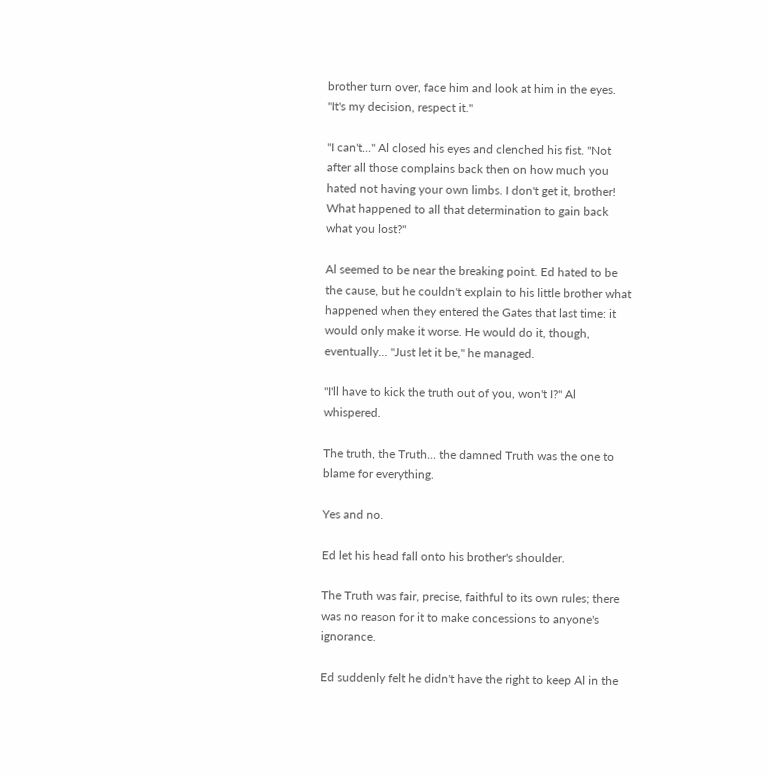brother turn over, face him and look at him in the eyes. "It's my decision, respect it."

"I can't..." Al closed his eyes and clenched his fist. "Not after all those complains back then on how much you hated not having your own limbs. I don't get it, brother! What happened to all that determination to gain back what you lost?"

Al seemed to be near the breaking point. Ed hated to be the cause, but he couldn't explain to his little brother what happened when they entered the Gates that last time: it would only make it worse. He would do it, though, eventually... "Just let it be," he managed.

"I'll have to kick the truth out of you, won't I?" Al whispered.

The truth, the Truth... the damned Truth was the one to blame for everything.

Yes and no.

Ed let his head fall onto his brother's shoulder.

The Truth was fair, precise, faithful to its own rules; there was no reason for it to make concessions to anyone's ignorance.

Ed suddenly felt he didn't have the right to keep Al in the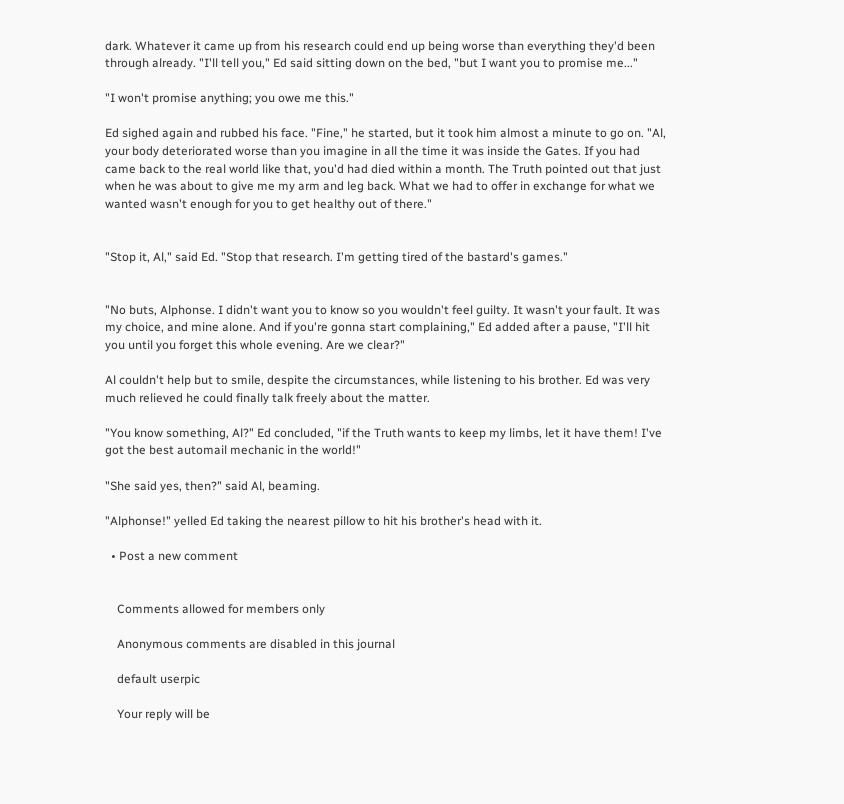dark. Whatever it came up from his research could end up being worse than everything they'd been through already. "I'll tell you," Ed said sitting down on the bed, "but I want you to promise me..."

"I won't promise anything; you owe me this."

Ed sighed again and rubbed his face. "Fine," he started, but it took him almost a minute to go on. "Al, your body deteriorated worse than you imagine in all the time it was inside the Gates. If you had came back to the real world like that, you'd had died within a month. The Truth pointed out that just when he was about to give me my arm and leg back. What we had to offer in exchange for what we wanted wasn't enough for you to get healthy out of there."


"Stop it, Al," said Ed. "Stop that research. I'm getting tired of the bastard's games."


"No buts, Alphonse. I didn't want you to know so you wouldn't feel guilty. It wasn't your fault. It was my choice, and mine alone. And if you're gonna start complaining," Ed added after a pause, "I'll hit you until you forget this whole evening. Are we clear?"

Al couldn't help but to smile, despite the circumstances, while listening to his brother. Ed was very much relieved he could finally talk freely about the matter.

"You know something, Al?" Ed concluded, "if the Truth wants to keep my limbs, let it have them! I've got the best automail mechanic in the world!"

"She said yes, then?" said Al, beaming.

"Alphonse!" yelled Ed taking the nearest pillow to hit his brother's head with it.

  • Post a new comment


    Comments allowed for members only

    Anonymous comments are disabled in this journal

    default userpic

    Your reply will be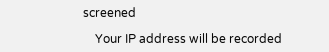screened

    Your IP address will be recorded